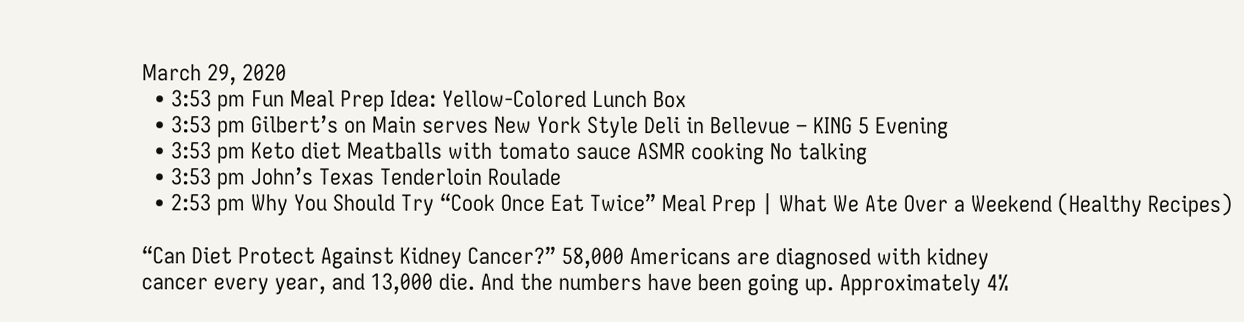March 29, 2020
  • 3:53 pm Fun Meal Prep Idea: Yellow-Colored Lunch Box
  • 3:53 pm Gilbert’s on Main serves New York Style Deli in Bellevue – KING 5 Evening
  • 3:53 pm Keto diet Meatballs with tomato sauce ASMR cooking No talking
  • 3:53 pm John’s Texas Tenderloin Roulade
  • 2:53 pm Why You Should Try “Cook Once Eat Twice” Meal Prep | What We Ate Over a Weekend (Healthy Recipes)

“Can Diet Protect Against Kidney Cancer?” 58,000 Americans are diagnosed with kidney
cancer every year, and 13,000 die. And the numbers have been going up. Approximately 4%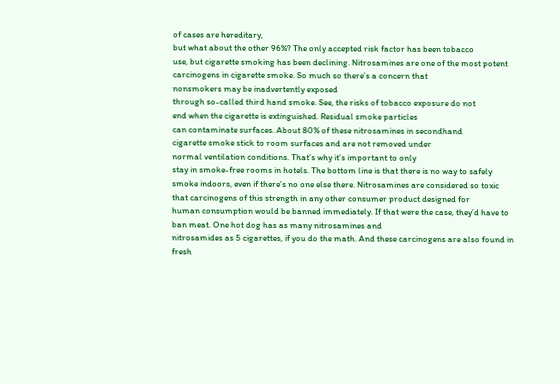of cases are hereditary,
but what about the other 96%? The only accepted risk factor has been tobacco
use, but cigarette smoking has been declining. Nitrosamines are one of the most potent
carcinogens in cigarette smoke. So much so there’s a concern that
nonsmokers may be inadvertently exposed
through so-called third hand smoke. See, the risks of tobacco exposure do not
end when the cigarette is extinguished. Residual smoke particles
can contaminate surfaces. About 80% of these nitrosamines in secondhand
cigarette smoke stick to room surfaces and are not removed under
normal ventilation conditions. That’s why it’s important to only
stay in smoke-free rooms in hotels. The bottom line is that there is no way to safely
smoke indoors, even if there’s no one else there. Nitrosamines are considered so toxic
that carcinogens of this strength in any other consumer product designed for
human consumption would be banned immediately. If that were the case, they’d have to ban meat. One hot dog has as many nitrosamines and
nitrosamides as 5 cigarettes, if you do the math. And these carcinogens are also found in
fresh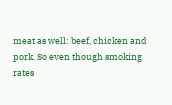meat as well: beef, chicken and pork. So even though smoking
rates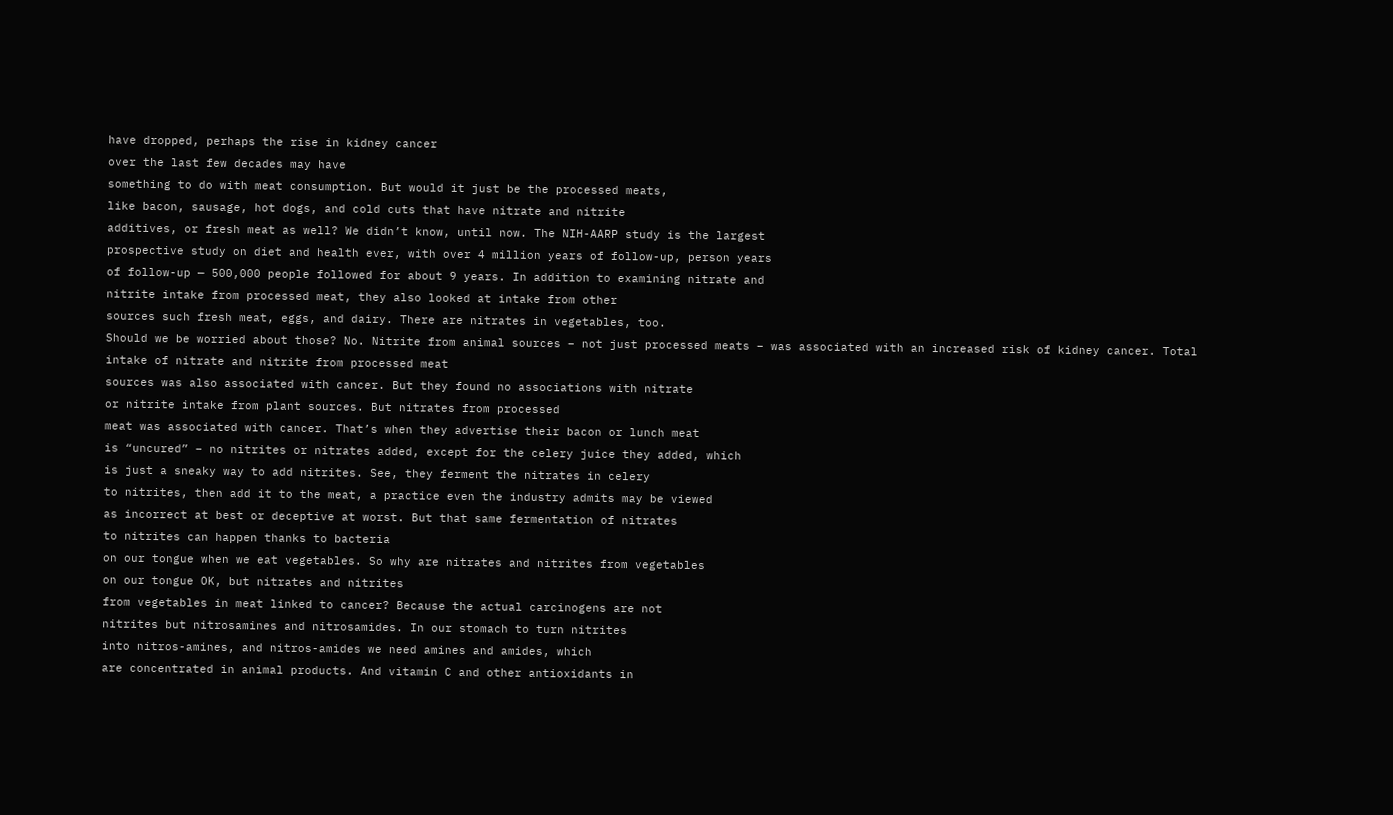have dropped, perhaps the rise in kidney cancer
over the last few decades may have
something to do with meat consumption. But would it just be the processed meats,
like bacon, sausage, hot dogs, and cold cuts that have nitrate and nitrite
additives, or fresh meat as well? We didn’t know, until now. The NIH-AARP study is the largest
prospective study on diet and health ever, with over 4 million years of follow-up, person years
of follow-up — 500,000 people followed for about 9 years. In addition to examining nitrate and
nitrite intake from processed meat, they also looked at intake from other
sources such fresh meat, eggs, and dairy. There are nitrates in vegetables, too.
Should we be worried about those? No. Nitrite from animal sources – not just processed meats – was associated with an increased risk of kidney cancer. Total intake of nitrate and nitrite from processed meat
sources was also associated with cancer. But they found no associations with nitrate
or nitrite intake from plant sources. But nitrates from processed
meat was associated with cancer. That’s when they advertise their bacon or lunch meat
is “uncured” – no nitrites or nitrates added, except for the celery juice they added, which
is just a sneaky way to add nitrites. See, they ferment the nitrates in celery
to nitrites, then add it to the meat, a practice even the industry admits may be viewed
as incorrect at best or deceptive at worst. But that same fermentation of nitrates
to nitrites can happen thanks to bacteria
on our tongue when we eat vegetables. So why are nitrates and nitrites from vegetables
on our tongue OK, but nitrates and nitrites
from vegetables in meat linked to cancer? Because the actual carcinogens are not
nitrites but nitrosamines and nitrosamides. In our stomach to turn nitrites
into nitros-amines, and nitros-amides we need amines and amides, which
are concentrated in animal products. And vitamin C and other antioxidants in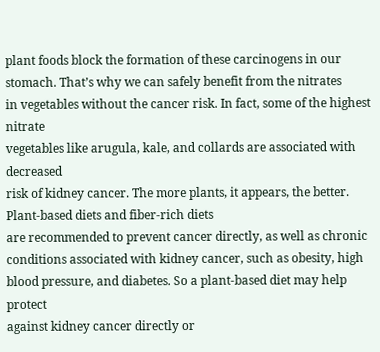plant foods block the formation of these carcinogens in our stomach. That’s why we can safely benefit from the nitrates
in vegetables without the cancer risk. In fact, some of the highest nitrate
vegetables like arugula, kale, and collards are associated with decreased
risk of kidney cancer. The more plants, it appears, the better. Plant-based diets and fiber-rich diets
are recommended to prevent cancer directly, as well as chronic conditions associated with kidney cancer, such as obesity, high blood pressure, and diabetes. So a plant-based diet may help protect
against kidney cancer directly or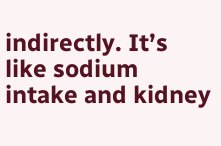indirectly. It’s like sodium intake and kidney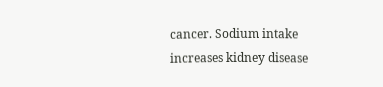cancer. Sodium intake increases kidney disease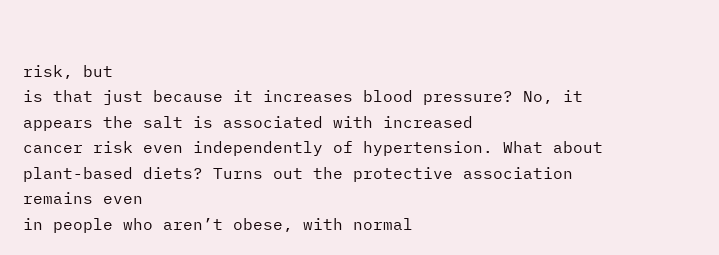risk, but
is that just because it increases blood pressure? No, it appears the salt is associated with increased
cancer risk even independently of hypertension. What about plant-based diets? Turns out the protective association remains even
in people who aren’t obese, with normal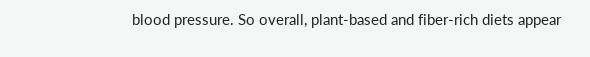blood pressure. So overall, plant-based and fiber-rich diets appear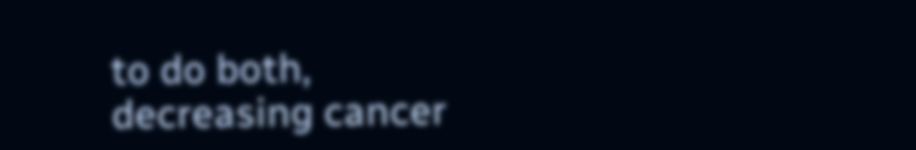to do both, decreasing cancer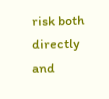risk both directly and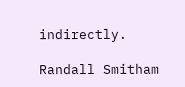indirectly.

Randall Smitham